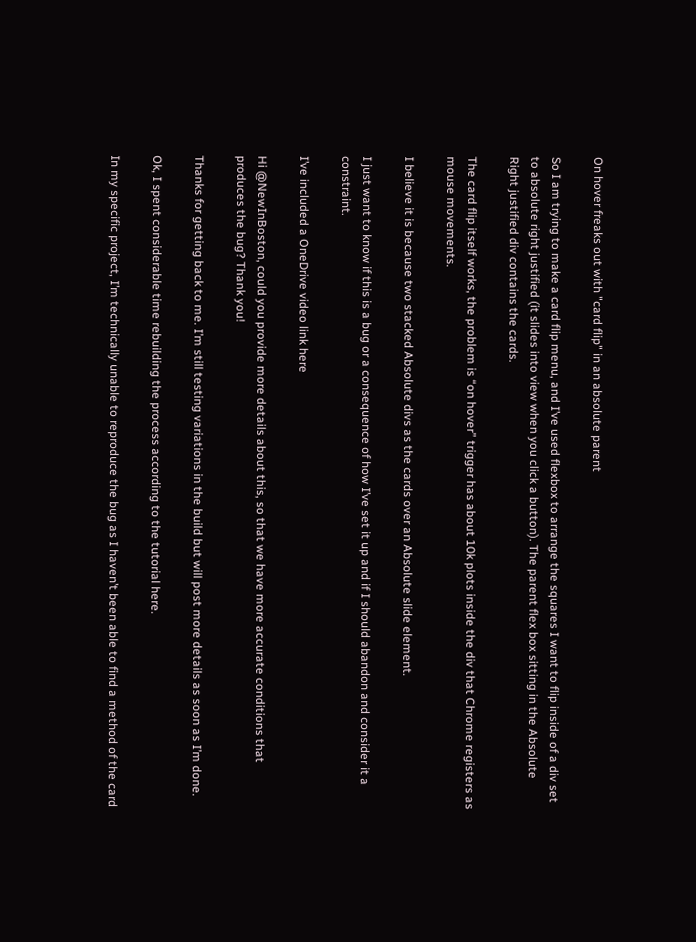On hover freaks out with "card flip" in an absolute parent

So I am trying to make a card flip menu, and I’ve used flexbox to arrange the squares I want to flip inside of a div set to absolute right justified (it slides into view when you click a button). The parent flex box sitting in the Absolute Right justified div contains the cards.

The card flip itself works, the problem is “on hover” trigger has about 10k plots inside the div that Chrome registers as mouse movements.

I believe it is because two stacked Absolute divs as the cards over an Absolute slide element.

I just want to know if this is a bug or a consequence of how I’ve set it up and if I should abandon and consider it a constraint.

I’ve included a OneDrive video link here

Hi @NewInBoston, could you provide more details about this, so that we have more accurate conditions that produces the bug? Thank you!

Thanks for getting back to me. I’m still testing variations in the build but will post more details as soon as I’m done.

Ok, I spent considerable time rebuilding the process according to the tutorial here.

In my specific project, I’m technically unable to reproduce the bug as I haven’t been able to find a method of the card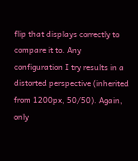flip that displays correctly to compare it to. Any configuration I try results in a distorted perspective (inherited from 1200px, 50/50). Again, only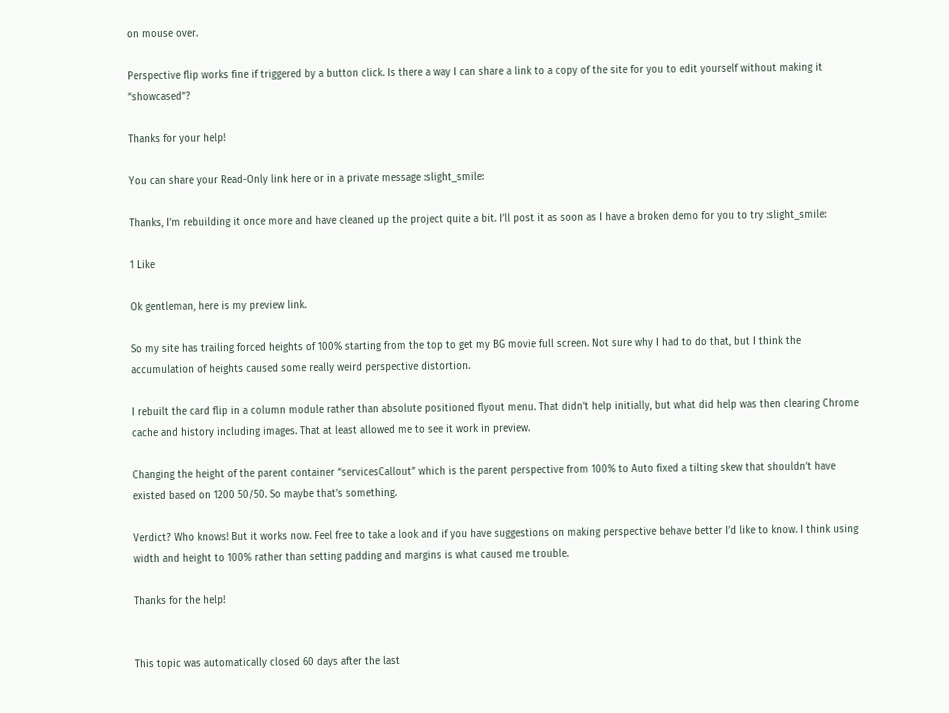on mouse over.

Perspective flip works fine if triggered by a button click. Is there a way I can share a link to a copy of the site for you to edit yourself without making it “showcased”?

Thanks for your help!

You can share your Read-Only link here or in a private message :slight_smile:

Thanks, I’m rebuilding it once more and have cleaned up the project quite a bit. I’ll post it as soon as I have a broken demo for you to try :slight_smile:

1 Like

Ok gentleman, here is my preview link.

So my site has trailing forced heights of 100% starting from the top to get my BG movie full screen. Not sure why I had to do that, but I think the accumulation of heights caused some really weird perspective distortion.

I rebuilt the card flip in a column module rather than absolute positioned flyout menu. That didn’t help initially, but what did help was then clearing Chrome cache and history including images. That at least allowed me to see it work in preview.

Changing the height of the parent container “servicesCallout” which is the parent perspective from 100% to Auto fixed a tilting skew that shouldn’t have existed based on 1200 50/50. So maybe that’s something.

Verdict? Who knows! But it works now. Feel free to take a look and if you have suggestions on making perspective behave better I’d like to know. I think using width and height to 100% rather than setting padding and margins is what caused me trouble.

Thanks for the help!


This topic was automatically closed 60 days after the last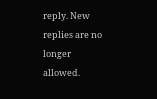reply. New replies are no longer allowed.